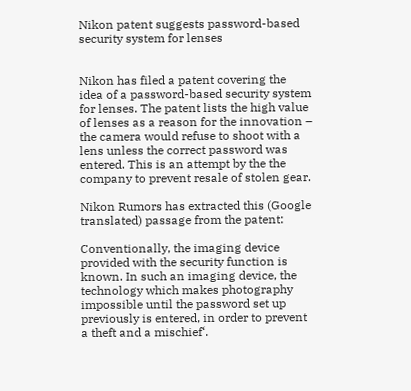Nikon patent suggests password-based security system for lenses


Nikon has filed a patent covering the idea of a password-based security system for lenses. The patent lists the high value of lenses as a reason for the innovation – the camera would refuse to shoot with a lens unless the correct password was entered. This is an attempt by the the company to prevent resale of stolen gear.

Nikon Rumors has extracted this (Google translated) passage from the patent:

Conventionally, the imaging device provided with the security function is known. In such an imaging device, the technology which makes photography impossible until the password set up previously is entered, in order to prevent a theft and a mischief‘.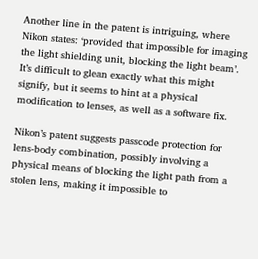Another line in the patent is intriguing, where Nikon states: ‘provided that impossible for imaging the light shielding unit, blocking the light beam’. It’s difficult to glean exactly what this might signify, but it seems to hint at a physical modification to lenses, as well as a software fix.

Nikon’s patent suggests passcode protection for  lens-body combination, possibly involving a
physical means of blocking the light path from a stolen lens, making it impossible to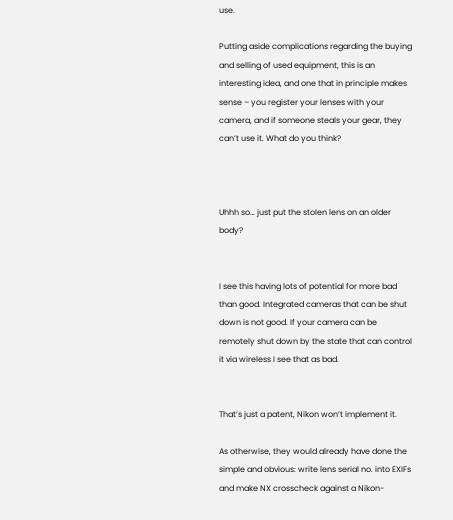use.

Putting aside complications regarding the buying and selling of used equipment, this is an interesting idea, and one that in principle makes sense – you register your lenses with your camera, and if someone steals your gear, they can’t use it. What do you think?



Uhhh so… just put the stolen lens on an older body?


I see this having lots of potential for more bad than good. Integrated cameras that can be shut down is not good. If your camera can be remotely shut down by the state that can control it via wireless I see that as bad.


That’s just a patent, Nikon won’t implement it.

As otherwise, they would already have done the simple and obvious: write lens serial no. into EXIFs and make NX crosscheck against a Nikon-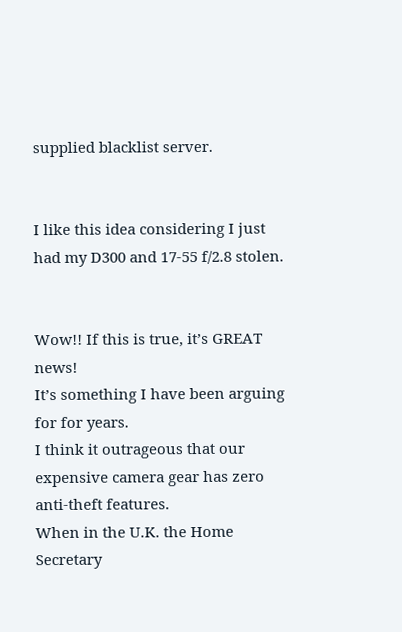supplied blacklist server.


I like this idea considering I just had my D300 and 17-55 f/2.8 stolen.


Wow!! If this is true, it’s GREAT news!
It’s something I have been arguing for for years.
I think it outrageous that our expensive camera gear has zero anti-theft features.
When in the U.K. the Home Secretary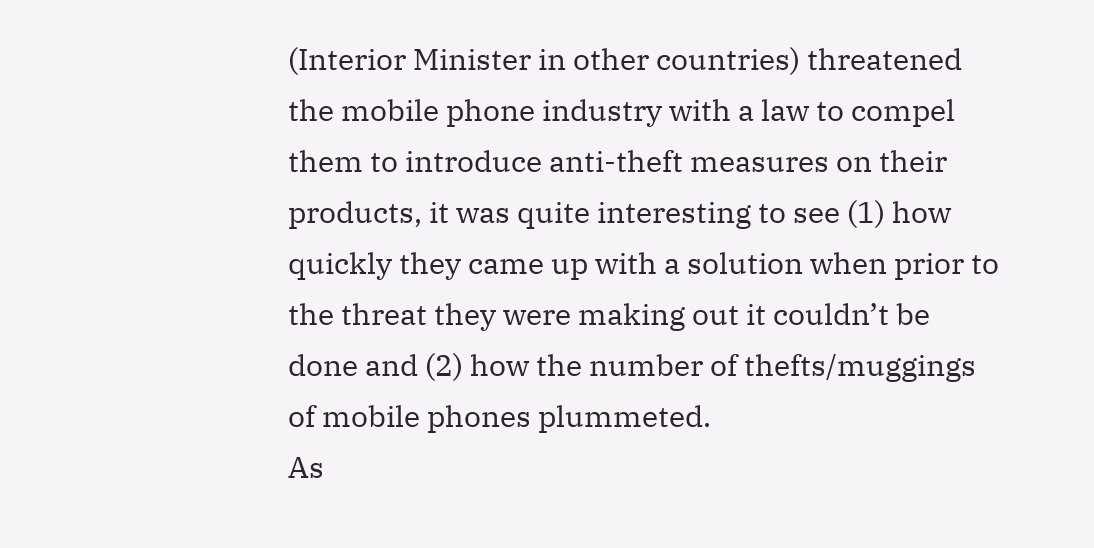(Interior Minister in other countries) threatened the mobile phone industry with a law to compel them to introduce anti-theft measures on their products, it was quite interesting to see (1) how quickly they came up with a solution when prior to the threat they were making out it couldn’t be done and (2) how the number of thefts/muggings of mobile phones plummeted.
As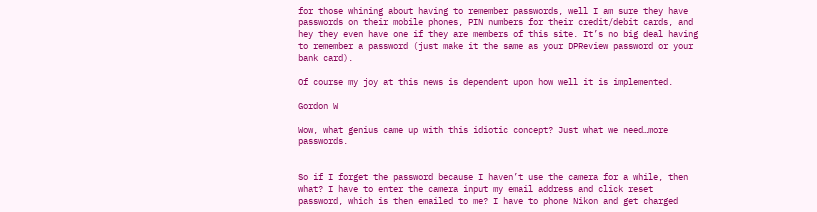for those whining about having to remember passwords, well I am sure they have passwords on their mobile phones, PIN numbers for their credit/debit cards, and hey they even have one if they are members of this site. It’s no big deal having to remember a password (just make it the same as your DPReview password or your bank card).

Of course my joy at this news is dependent upon how well it is implemented.

Gordon W

Wow, what genius came up with this idiotic concept? Just what we need…more passwords.


So if I forget the password because I haven’t use the camera for a while, then what? I have to enter the camera input my email address and click reset password, which is then emailed to me? I have to phone Nikon and get charged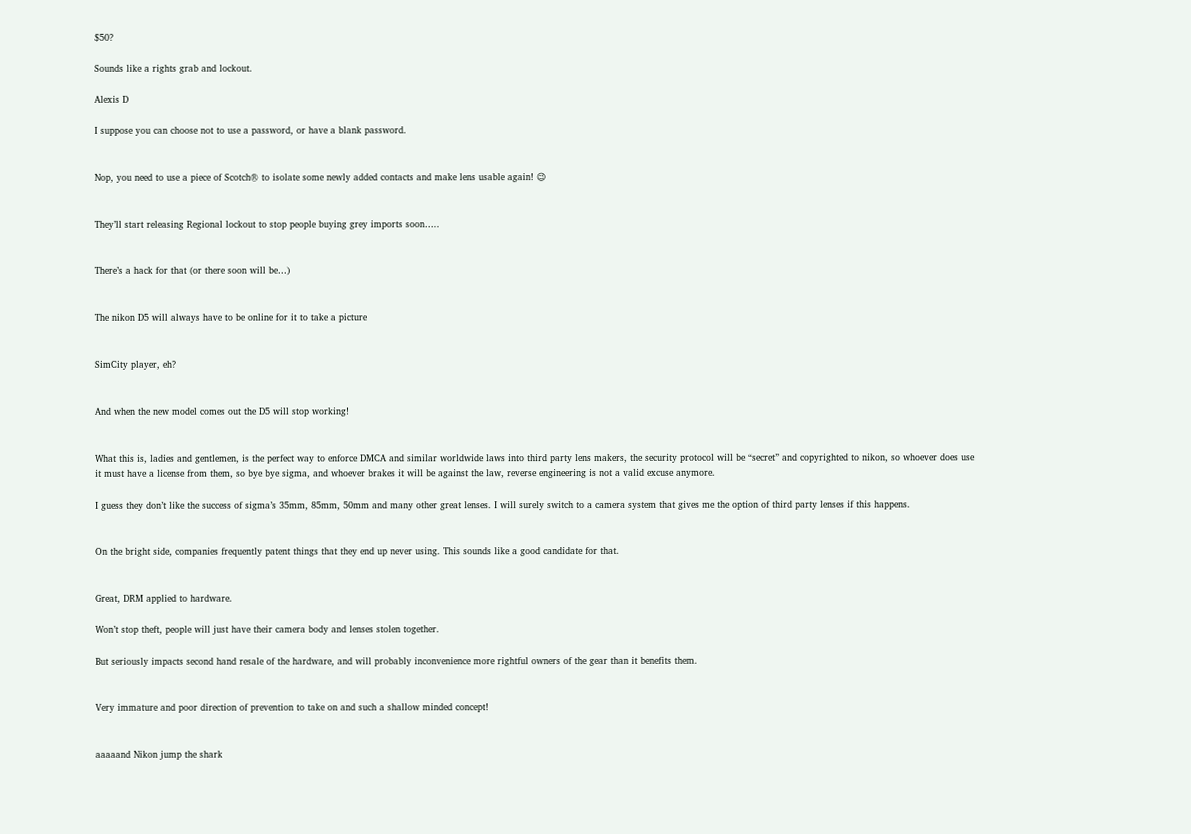$50?

Sounds like a rights grab and lockout.

Alexis D

I suppose you can choose not to use a password, or have a blank password.


Nop, you need to use a piece of Scotch® to isolate some newly added contacts and make lens usable again! 😉


They’ll start releasing Regional lockout to stop people buying grey imports soon…..


There’s a hack for that (or there soon will be…)


The nikon D5 will always have to be online for it to take a picture


SimCity player, eh?


And when the new model comes out the D5 will stop working!


What this is, ladies and gentlemen, is the perfect way to enforce DMCA and similar worldwide laws into third party lens makers, the security protocol will be “secret” and copyrighted to nikon, so whoever does use it must have a license from them, so bye bye sigma, and whoever brakes it will be against the law, reverse engineering is not a valid excuse anymore.

I guess they don’t like the success of sigma’s 35mm, 85mm, 50mm and many other great lenses. I will surely switch to a camera system that gives me the option of third party lenses if this happens.


On the bright side, companies frequently patent things that they end up never using. This sounds like a good candidate for that.


Great, DRM applied to hardware.

Won’t stop theft, people will just have their camera body and lenses stolen together.

But seriously impacts second hand resale of the hardware, and will probably inconvenience more rightful owners of the gear than it benefits them.


Very immature and poor direction of prevention to take on and such a shallow minded concept!


aaaaand Nikon jump the shark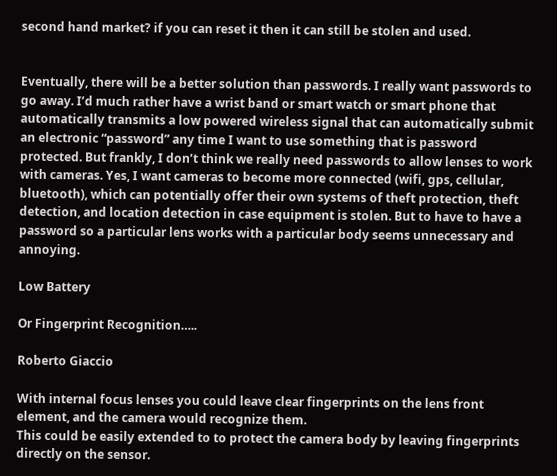second hand market? if you can reset it then it can still be stolen and used.


Eventually, there will be a better solution than passwords. I really want passwords to go away. I’d much rather have a wrist band or smart watch or smart phone that automatically transmits a low powered wireless signal that can automatically submit an electronic “password” any time I want to use something that is password protected. But frankly, I don’t think we really need passwords to allow lenses to work with cameras. Yes, I want cameras to become more connected (wifi, gps, cellular, bluetooth), which can potentially offer their own systems of theft protection, theft detection, and location detection in case equipment is stolen. But to have to have a password so a particular lens works with a particular body seems unnecessary and annoying.

Low Battery

Or Fingerprint Recognition…..

Roberto Giaccio

With internal focus lenses you could leave clear fingerprints on the lens front element, and the camera would recognize them.
This could be easily extended to to protect the camera body by leaving fingerprints directly on the sensor.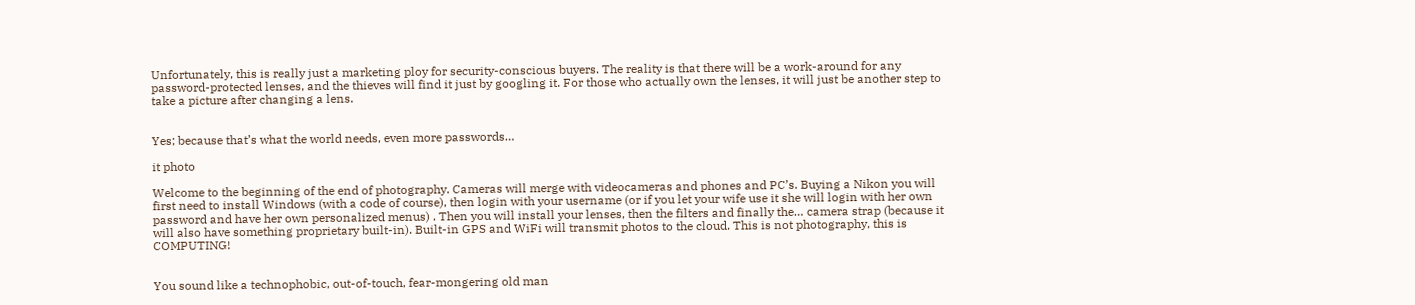Unfortunately, this is really just a marketing ploy for security-conscious buyers. The reality is that there will be a work-around for any password-protected lenses, and the thieves will find it just by googling it. For those who actually own the lenses, it will just be another step to take a picture after changing a lens.


Yes; because that’s what the world needs, even more passwords…

it photo

Welcome to the beginning of the end of photography. Cameras will merge with videocameras and phones and PC’s. Buying a Nikon you will first need to install Windows (with a code of course), then login with your username (or if you let your wife use it she will login with her own password and have her own personalized menus) . Then you will install your lenses, then the filters and finally the… camera strap (because it will also have something proprietary built-in). Built-in GPS and WiFi will transmit photos to the cloud. This is not photography, this is COMPUTING!


You sound like a technophobic, out-of-touch, fear-mongering old man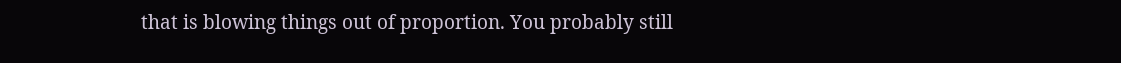that is blowing things out of proportion. You probably still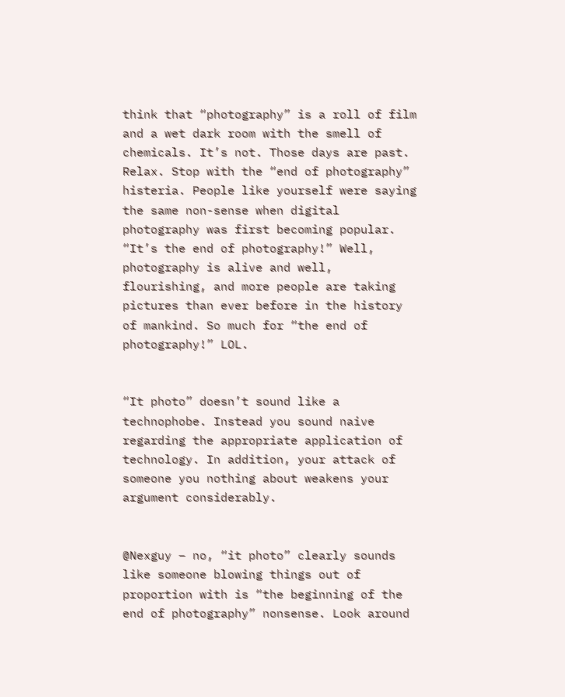think that “photography” is a roll of film and a wet dark room with the smell of chemicals. It’s not. Those days are past. Relax. Stop with the “end of photography” histeria. People like yourself were saying the same non-sense when digital photography was first becoming popular. “It’s the end of photography!” Well, photography is alive and well, flourishing, and more people are taking pictures than ever before in the history of mankind. So much for “the end of photography!” LOL.


“It photo” doesn’t sound like a technophobe. Instead you sound naive regarding the appropriate application of technology. In addition, your attack of someone you nothing about weakens your argument considerably.


@Nexguy – no, “it photo” clearly sounds like someone blowing things out of proportion with is “the beginning of the end of photography” nonsense. Look around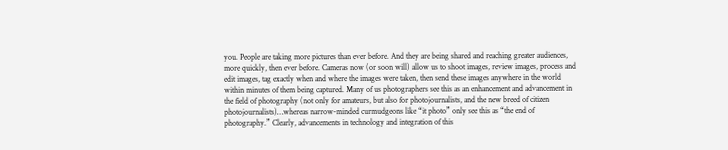you. People are taking more pictures than ever before. And they are being shared and reaching greater audiences, more quickly, then ever before. Cameras now (or soon will) allow us to shoot images, review images, process and edit images, tag exactly when and where the images were taken, then send these images anywhere in the world within minutes of them being captured. Many of us photographers see this as an enhancement and advancement in the field of photography (not only for amateurs, but also for photojournalists, and the new breed of citizen photojournalists)…whereas narrow-minded curmudgeons like “it photo” only see this as “the end of photography.” Clearly, advancements in technology and integration of this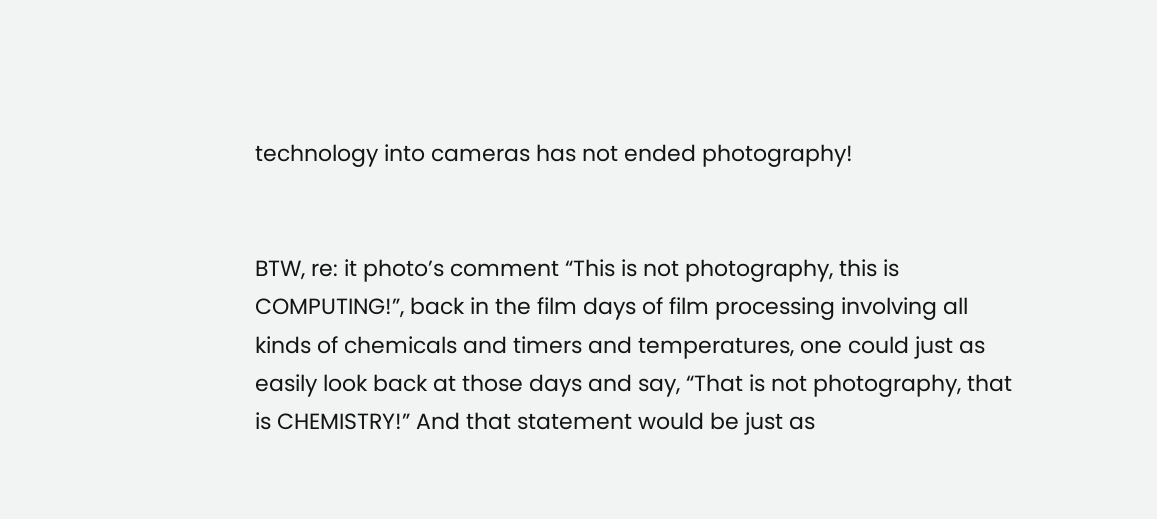technology into cameras has not ended photography!


BTW, re: it photo’s comment “This is not photography, this is COMPUTING!”, back in the film days of film processing involving all kinds of chemicals and timers and temperatures, one could just as easily look back at those days and say, “That is not photography, that is CHEMISTRY!” And that statement would be just as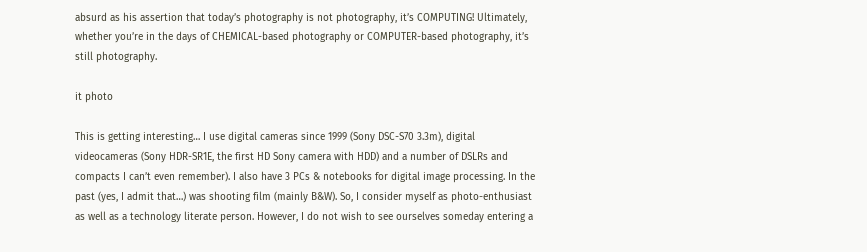absurd as his assertion that today’s photography is not photography, it’s COMPUTING! Ultimately, whether you’re in the days of CHEMICAL-based photography or COMPUTER-based photography, it’s still photography.

it photo

This is getting interesting… I use digital cameras since 1999 (Sony DSC-S70 3.3m), digital videocameras (Sony HDR-SR1E, the first HD Sony camera with HDD) and a number of DSLRs and compacts I can’t even remember). I also have 3 PCs & notebooks for digital image processing. In the past (yes, I admit that…) was shooting film (mainly B&W). So, I consider myself as photo-enthusiast as well as a technology literate person. However, I do not wish to see ourselves someday entering a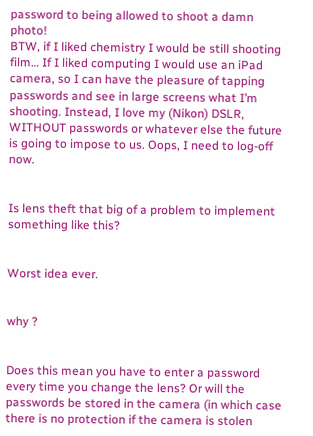password to being allowed to shoot a damn photo!
BTW, if I liked chemistry I would be still shooting film… If I liked computing I would use an iPad camera, so I can have the pleasure of tapping passwords and see in large screens what I’m shooting. Instead, I love my (Nikon) DSLR, WITHOUT passwords or whatever else the future is going to impose to us. Oops, I need to log-off now.


Is lens theft that big of a problem to implement something like this?


Worst idea ever.


why ?


Does this mean you have to enter a password every time you change the lens? Or will the passwords be stored in the camera (in which case there is no protection if the camera is stolen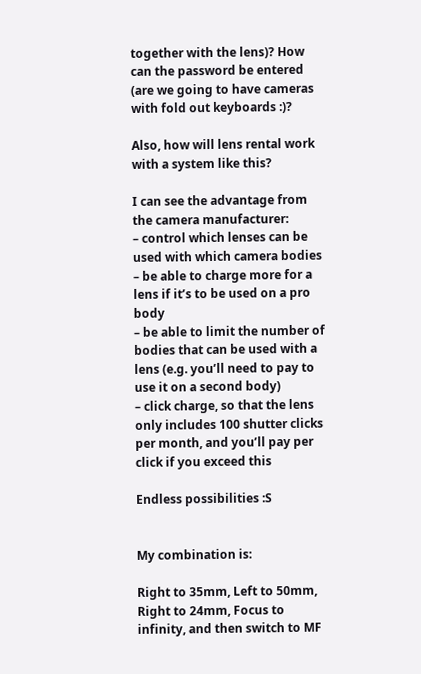together with the lens)? How can the password be entered (are we going to have cameras with fold out keyboards :)?

Also, how will lens rental work with a system like this?

I can see the advantage from the camera manufacturer:
– control which lenses can be used with which camera bodies
– be able to charge more for a lens if it’s to be used on a pro body
– be able to limit the number of bodies that can be used with a lens (e.g. you’ll need to pay to use it on a second body)
– click charge, so that the lens only includes 100 shutter clicks per month, and you’ll pay per click if you exceed this

Endless possibilities :S


My combination is:

Right to 35mm, Left to 50mm, Right to 24mm, Focus to infinity, and then switch to MF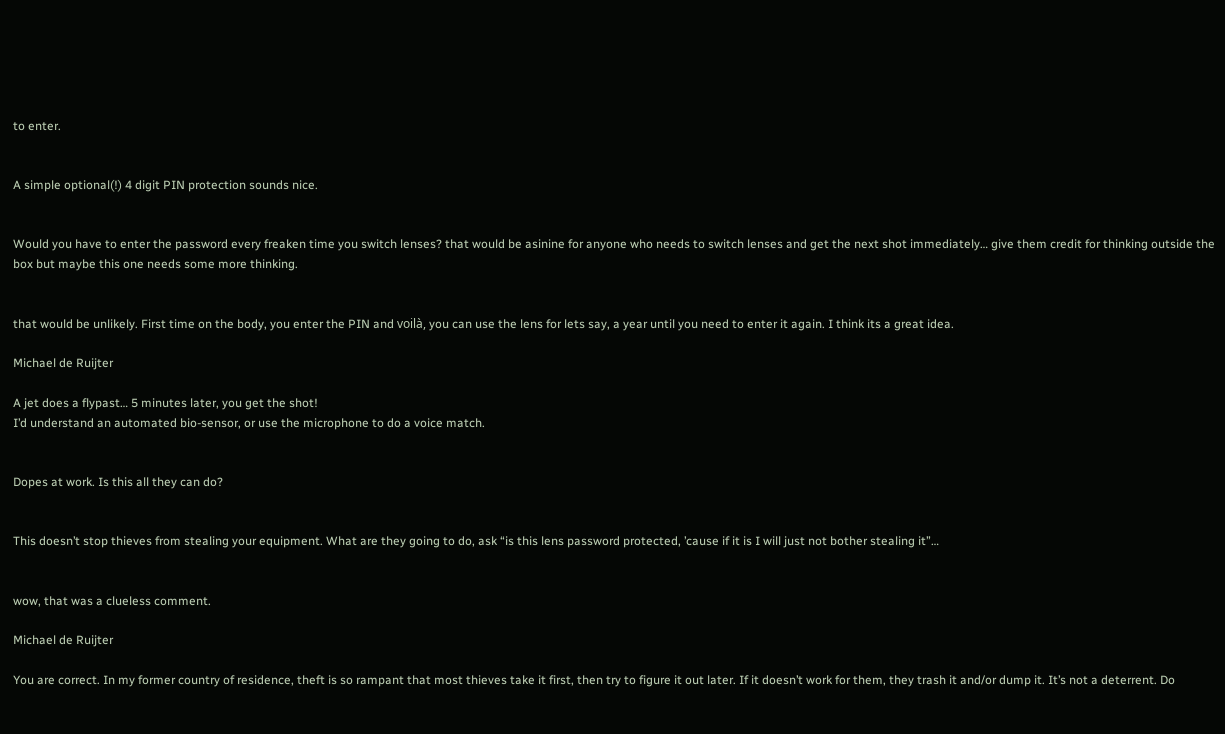to enter.


A simple optional(!) 4 digit PIN protection sounds nice.


Would you have to enter the password every freaken time you switch lenses? that would be asinine for anyone who needs to switch lenses and get the next shot immediately… give them credit for thinking outside the box but maybe this one needs some more thinking.


that would be unlikely. First time on the body, you enter the PIN and voilà, you can use the lens for lets say, a year until you need to enter it again. I think its a great idea.

Michael de Ruijter

A jet does a flypast… 5 minutes later, you get the shot!
I’d understand an automated bio-sensor, or use the microphone to do a voice match.


Dopes at work. Is this all they can do?


This doesn’t stop thieves from stealing your equipment. What are they going to do, ask “is this lens password protected, ’cause if it is I will just not bother stealing it”…


wow, that was a clueless comment.

Michael de Ruijter

You are correct. In my former country of residence, theft is so rampant that most thieves take it first, then try to figure it out later. If it doesn’t work for them, they trash it and/or dump it. It’s not a deterrent. Do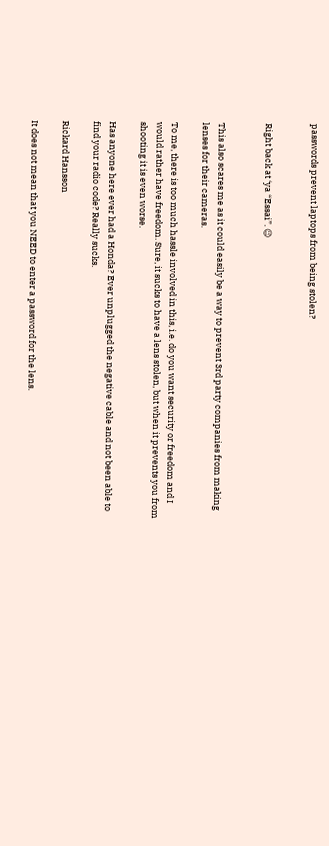passwords prevent laptops from being stolen?


Right back at ‘ya “Essai”. 😉


This also scares me as it could easily be a way to prevent 3rd party companies from making lenses for their cameras.

To me, there is too much hassle involved in this, i.e. do you want security or freedom and I would rather have freedom. Sure, it sucks to have a lens stolen, but when it prevents you from shooting it is even worse.

Has anyone here ever had a Honda? Ever unplugged the negative cable and not been able to find your radio code? Really sucks.

Rickard Hansson

It does not mean that you NEED to enter a password for the lens.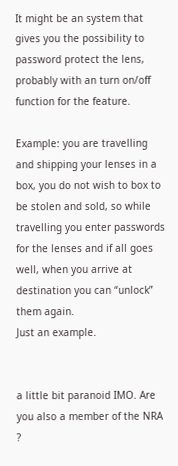It might be an system that gives you the possibility to password protect the lens, probably with an turn on/off function for the feature.

Example: you are travelling and shipping your lenses in a box, you do not wish to box to be stolen and sold, so while travelling you enter passwords for the lenses and if all goes well, when you arrive at destination you can “unlock” them again.
Just an example.


a little bit paranoid IMO. Are you also a member of the NRA ?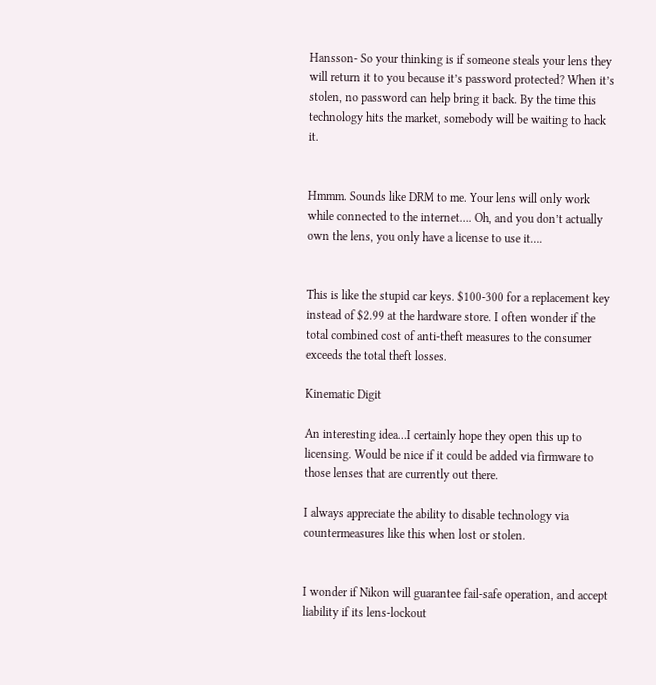Hansson- So your thinking is if someone steals your lens they will return it to you because it’s password protected? When it’s stolen, no password can help bring it back. By the time this technology hits the market, somebody will be waiting to hack it.


Hmmm. Sounds like DRM to me. Your lens will only work while connected to the internet…. Oh, and you don’t actually own the lens, you only have a license to use it….


This is like the stupid car keys. $100-300 for a replacement key instead of $2.99 at the hardware store. I often wonder if the total combined cost of anti-theft measures to the consumer exceeds the total theft losses.

Kinematic Digit

An interesting idea…I certainly hope they open this up to licensing. Would be nice if it could be added via firmware to those lenses that are currently out there.

I always appreciate the ability to disable technology via countermeasures like this when lost or stolen.


I wonder if Nikon will guarantee fail-safe operation, and accept liability if its lens-lockout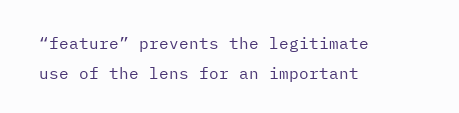“feature” prevents the legitimate use of the lens for an important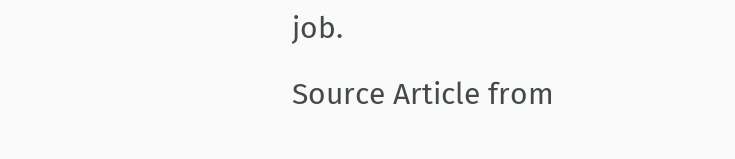job.

Source Article from